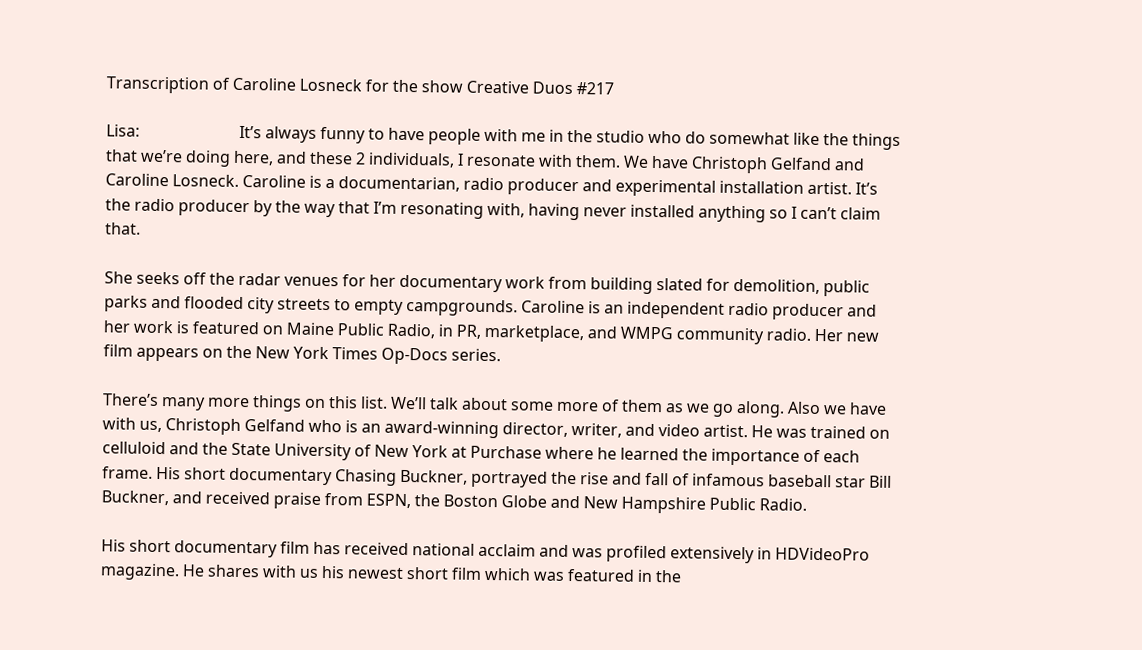Transcription of Caroline Losneck for the show Creative Duos #217

Lisa:                         It’s always funny to have people with me in the studio who do somewhat like the things that we’re doing here, and these 2 individuals, I resonate with them. We have Christoph Gelfand and Caroline Losneck. Caroline is a documentarian, radio producer and experimental installation artist. It’s the radio producer by the way that I’m resonating with, having never installed anything so I can’t claim that.

She seeks off the radar venues for her documentary work from building slated for demolition, public parks and flooded city streets to empty campgrounds. Caroline is an independent radio producer and her work is featured on Maine Public Radio, in PR, marketplace, and WMPG community radio. Her new film appears on the New York Times Op-Docs series.

There’s many more things on this list. We’ll talk about some more of them as we go along. Also we have with us, Christoph Gelfand who is an award-winning director, writer, and video artist. He was trained on celluloid and the State University of New York at Purchase where he learned the importance of each frame. His short documentary Chasing Buckner, portrayed the rise and fall of infamous baseball star Bill Buckner, and received praise from ESPN, the Boston Globe and New Hampshire Public Radio.

His short documentary film has received national acclaim and was profiled extensively in HDVideoPro magazine. He shares with us his newest short film which was featured in the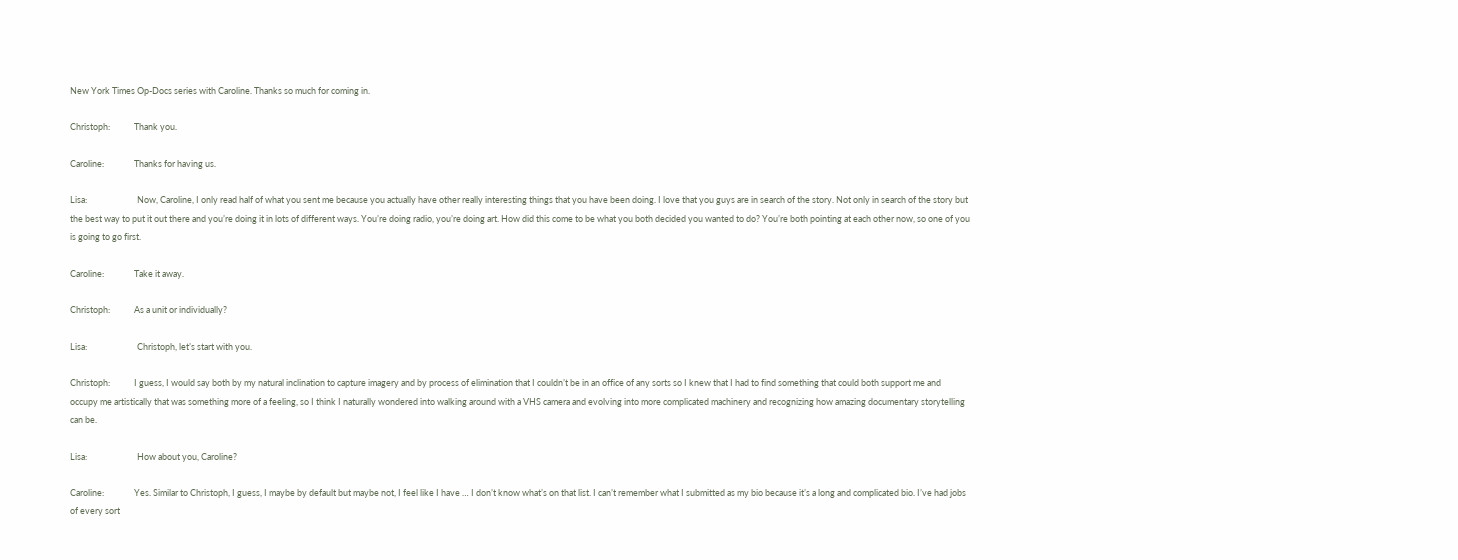New York Times Op-Docs series with Caroline. Thanks so much for coming in.

Christoph:            Thank you.

Caroline:               Thanks for having us.

Lisa:                         Now, Caroline, I only read half of what you sent me because you actually have other really interesting things that you have been doing. I love that you guys are in search of the story. Not only in search of the story but the best way to put it out there and you’re doing it in lots of different ways. You’re doing radio, you’re doing art. How did this come to be what you both decided you wanted to do? You’re both pointing at each other now, so one of you is going to go first.

Caroline:               Take it away.

Christoph:            As a unit or individually?

Lisa:                         Christoph, let’s start with you.

Christoph:            I guess, I would say both by my natural inclination to capture imagery and by process of elimination that I couldn’t be in an office of any sorts so I knew that I had to find something that could both support me and occupy me artistically that was something more of a feeling, so I think I naturally wondered into walking around with a VHS camera and evolving into more complicated machinery and recognizing how amazing documentary storytelling can be.

Lisa:                         How about you, Caroline?

Caroline:               Yes. Similar to Christoph, I guess, I maybe by default but maybe not, I feel like I have … I don’t know what’s on that list. I can’t remember what I submitted as my bio because it’s a long and complicated bio. I’ve had jobs of every sort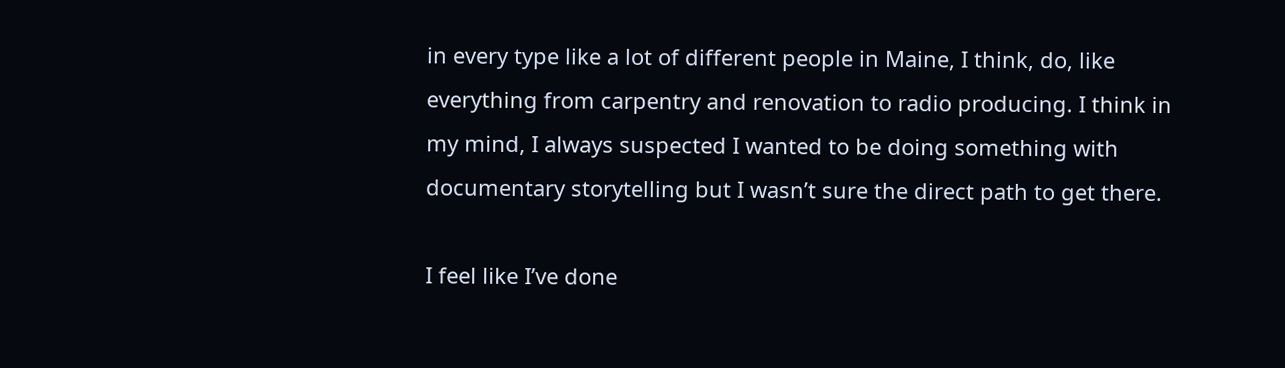in every type like a lot of different people in Maine, I think, do, like everything from carpentry and renovation to radio producing. I think in my mind, I always suspected I wanted to be doing something with documentary storytelling but I wasn’t sure the direct path to get there.

I feel like I’ve done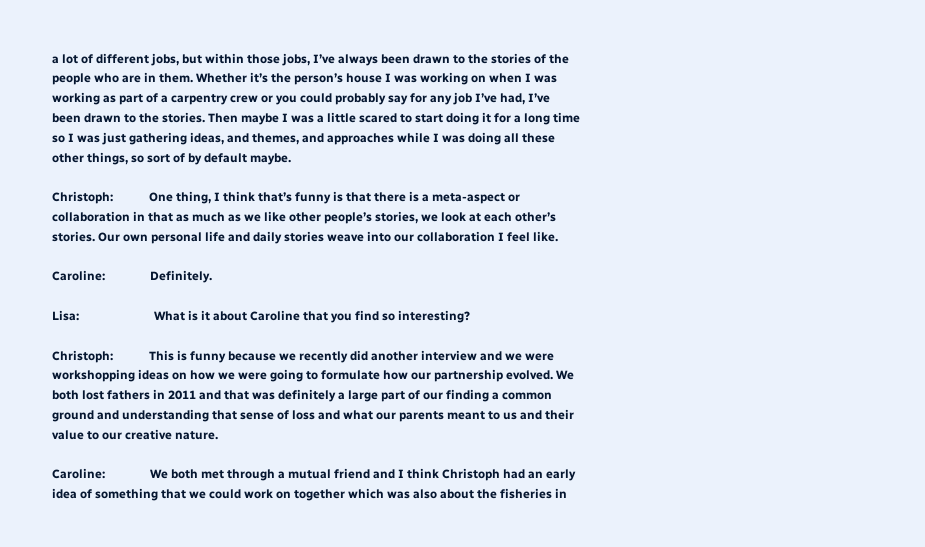a lot of different jobs, but within those jobs, I’ve always been drawn to the stories of the people who are in them. Whether it’s the person’s house I was working on when I was working as part of a carpentry crew or you could probably say for any job I’ve had, I’ve been drawn to the stories. Then maybe I was a little scared to start doing it for a long time so I was just gathering ideas, and themes, and approaches while I was doing all these other things, so sort of by default maybe.

Christoph:            One thing, I think that’s funny is that there is a meta-aspect or collaboration in that as much as we like other people’s stories, we look at each other’s stories. Our own personal life and daily stories weave into our collaboration I feel like.

Caroline:               Definitely.

Lisa:                         What is it about Caroline that you find so interesting?

Christoph:            This is funny because we recently did another interview and we were workshopping ideas on how we were going to formulate how our partnership evolved. We both lost fathers in 2011 and that was definitely a large part of our finding a common ground and understanding that sense of loss and what our parents meant to us and their value to our creative nature.

Caroline:               We both met through a mutual friend and I think Christoph had an early idea of something that we could work on together which was also about the fisheries in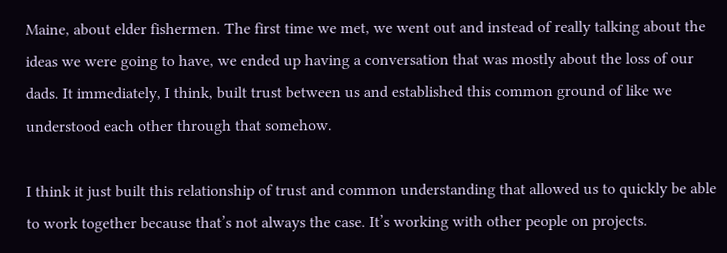Maine, about elder fishermen. The first time we met, we went out and instead of really talking about the ideas we were going to have, we ended up having a conversation that was mostly about the loss of our dads. It immediately, I think, built trust between us and established this common ground of like we understood each other through that somehow.

I think it just built this relationship of trust and common understanding that allowed us to quickly be able to work together because that’s not always the case. It’s working with other people on projects.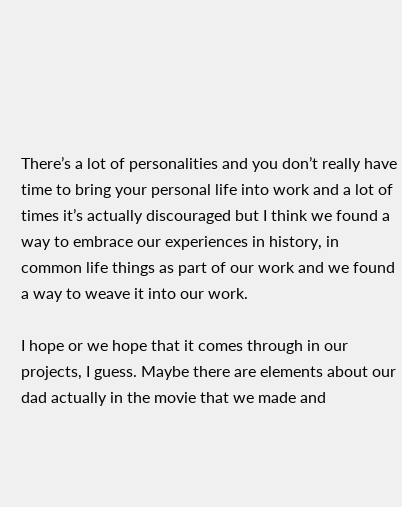There’s a lot of personalities and you don’t really have time to bring your personal life into work and a lot of times it’s actually discouraged but I think we found a way to embrace our experiences in history, in common life things as part of our work and we found a way to weave it into our work.

I hope or we hope that it comes through in our projects, I guess. Maybe there are elements about our dad actually in the movie that we made and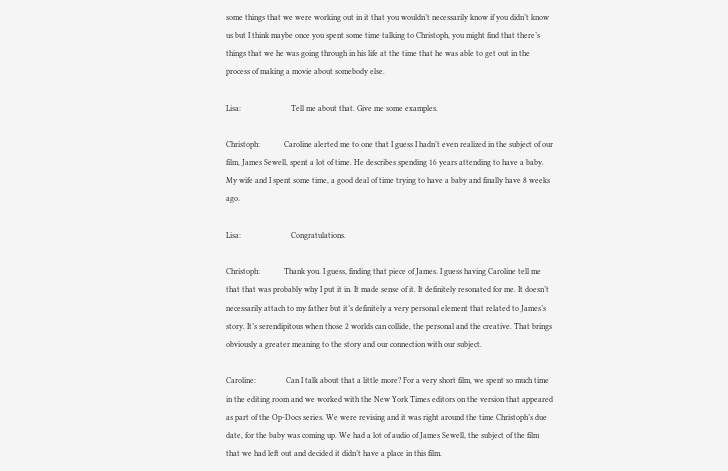some things that we were working out in it that you wouldn’t necessarily know if you didn’t know us but I think maybe once you spent some time talking to Christoph, you might find that there’s things that we he was going through in his life at the time that he was able to get out in the process of making a movie about somebody else.

Lisa:                         Tell me about that. Give me some examples.

Christoph:            Caroline alerted me to one that I guess I hadn’t even realized in the subject of our film, James Sewell, spent a lot of time. He describes spending 16 years attending to have a baby. My wife and I spent some time, a good deal of time trying to have a baby and finally have 8 weeks ago.

Lisa:                         Congratulations.

Christoph:            Thank you. I guess, finding that piece of James. I guess having Caroline tell me that that was probably why I put it in. It made sense of it. It definitely resonated for me. It doesn’t necessarily attach to my father but it’s definitely a very personal element that related to James’s story. It’s serendipitous when those 2 worlds can collide, the personal and the creative. That brings obviously a greater meaning to the story and our connection with our subject.

Caroline:               Can I talk about that a little more? For a very short film, we spent so much time in the editing room and we worked with the New York Times editors on the version that appeared as part of the Op-Docs series. We were revising and it was right around the time Christoph’s due date, for the baby was coming up. We had a lot of audio of James Sewell, the subject of the film that we had left out and decided it didn’t have a place in this film.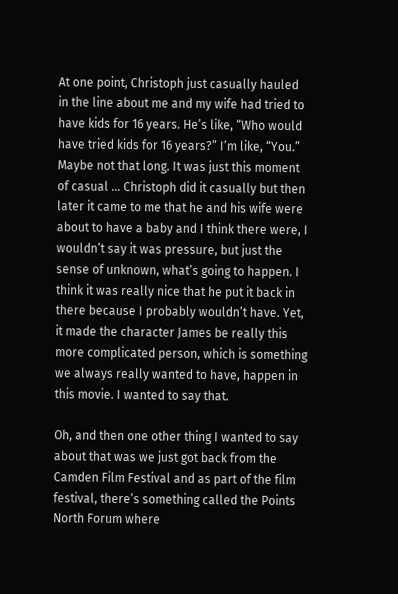At one point, Christoph just casually hauled in the line about me and my wife had tried to have kids for 16 years. He’s like, “Who would have tried kids for 16 years?” I’m like, “You.” Maybe not that long. It was just this moment of casual … Christoph did it casually but then later it came to me that he and his wife were about to have a baby and I think there were, I wouldn’t say it was pressure, but just the sense of unknown, what’s going to happen. I think it was really nice that he put it back in there because I probably wouldn’t have. Yet, it made the character James be really this more complicated person, which is something we always really wanted to have, happen in this movie. I wanted to say that.

Oh, and then one other thing I wanted to say about that was we just got back from the Camden Film Festival and as part of the film festival, there’s something called the Points North Forum where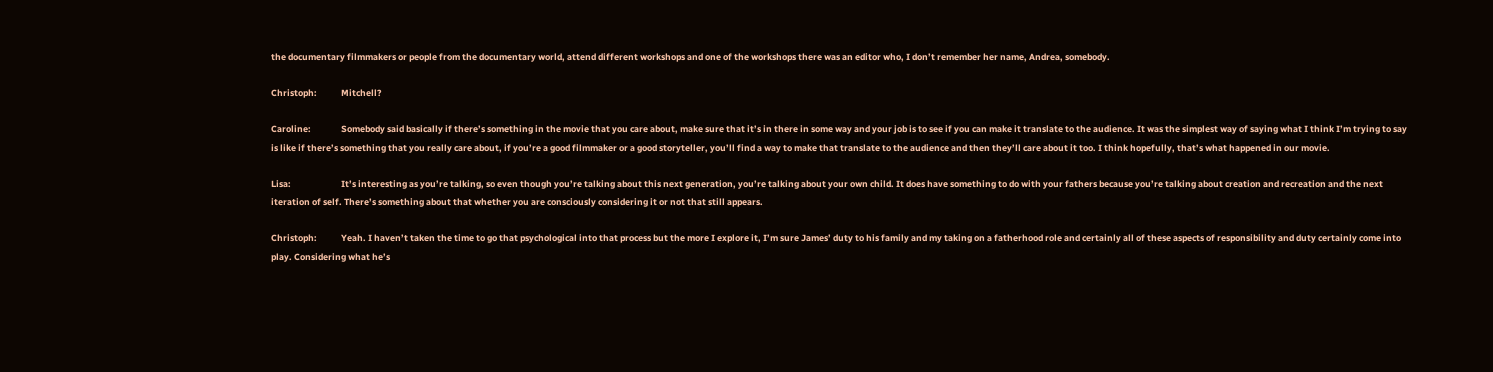the documentary filmmakers or people from the documentary world, attend different workshops and one of the workshops there was an editor who, I don’t remember her name, Andrea, somebody.

Christoph:            Mitchell?

Caroline:               Somebody said basically if there’s something in the movie that you care about, make sure that it’s in there in some way and your job is to see if you can make it translate to the audience. It was the simplest way of saying what I think I’m trying to say is like if there’s something that you really care about, if you’re a good filmmaker or a good storyteller, you’ll find a way to make that translate to the audience and then they’ll care about it too. I think hopefully, that’s what happened in our movie.

Lisa:                         It’s interesting as you’re talking, so even though you’re talking about this next generation, you’re talking about your own child. It does have something to do with your fathers because you’re talking about creation and recreation and the next iteration of self. There’s something about that whether you are consciously considering it or not that still appears.

Christoph:            Yeah. I haven’t taken the time to go that psychological into that process but the more I explore it, I’m sure James’ duty to his family and my taking on a fatherhood role and certainly all of these aspects of responsibility and duty certainly come into play. Considering what he’s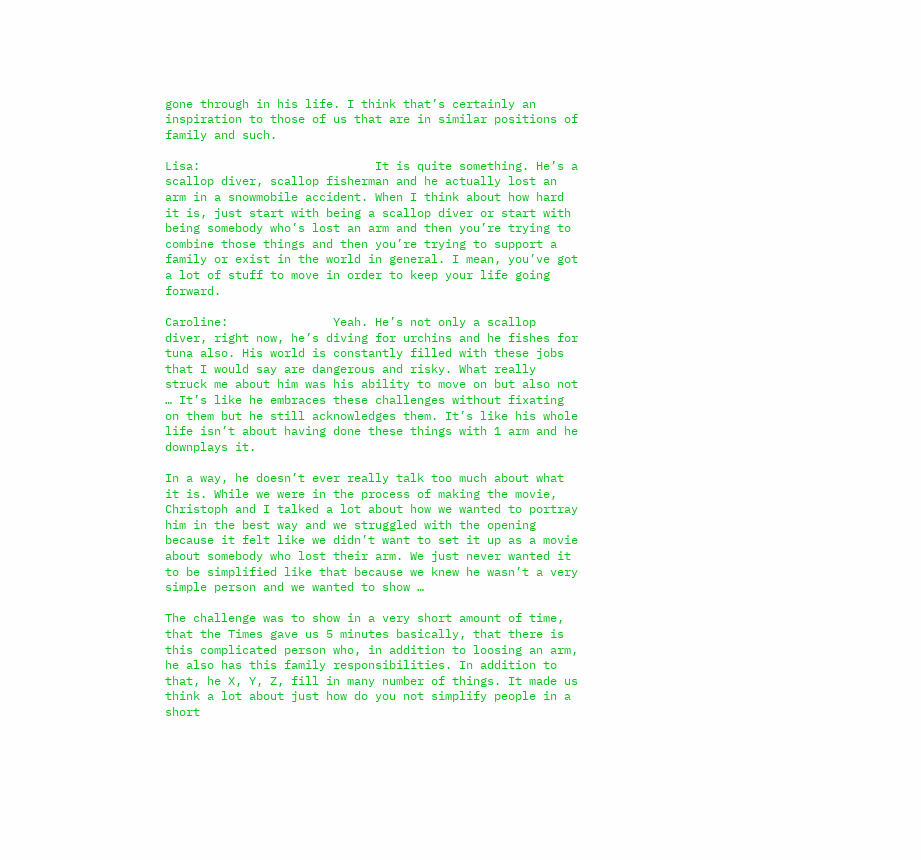gone through in his life. I think that’s certainly an inspiration to those of us that are in similar positions of family and such.

Lisa:                         It is quite something. He’s a scallop diver, scallop fisherman and he actually lost an arm in a snowmobile accident. When I think about how hard it is, just start with being a scallop diver or start with being somebody who’s lost an arm and then you’re trying to combine those things and then you’re trying to support a family or exist in the world in general. I mean, you’ve got a lot of stuff to move in order to keep your life going forward.

Caroline:               Yeah. He’s not only a scallop diver, right now, he’s diving for urchins and he fishes for tuna also. His world is constantly filled with these jobs that I would say are dangerous and risky. What really struck me about him was his ability to move on but also not … It’s like he embraces these challenges without fixating on them but he still acknowledges them. It’s like his whole life isn’t about having done these things with 1 arm and he downplays it.

In a way, he doesn’t ever really talk too much about what it is. While we were in the process of making the movie, Christoph and I talked a lot about how we wanted to portray him in the best way and we struggled with the opening because it felt like we didn’t want to set it up as a movie about somebody who lost their arm. We just never wanted it to be simplified like that because we knew he wasn’t a very simple person and we wanted to show …

The challenge was to show in a very short amount of time, that the Times gave us 5 minutes basically, that there is this complicated person who, in addition to loosing an arm, he also has this family responsibilities. In addition to that, he X, Y, Z, fill in many number of things. It made us think a lot about just how do you not simplify people in a short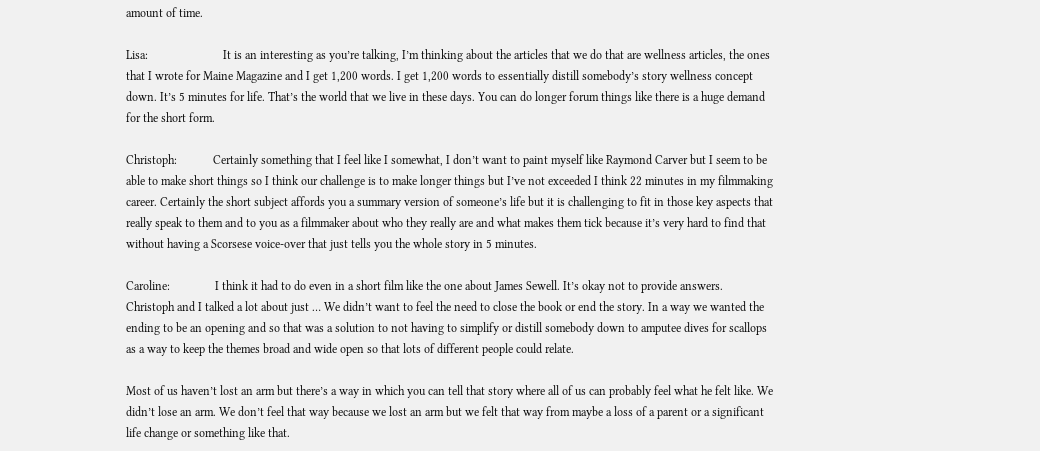amount of time.

Lisa:                         It is an interesting as you’re talking, I’m thinking about the articles that we do that are wellness articles, the ones that I wrote for Maine Magazine and I get 1,200 words. I get 1,200 words to essentially distill somebody’s story wellness concept down. It’s 5 minutes for life. That’s the world that we live in these days. You can do longer forum things like there is a huge demand for the short form.

Christoph:            Certainly something that I feel like I somewhat, I don’t want to paint myself like Raymond Carver but I seem to be able to make short things so I think our challenge is to make longer things but I’ve not exceeded I think 22 minutes in my filmmaking career. Certainly the short subject affords you a summary version of someone’s life but it is challenging to fit in those key aspects that really speak to them and to you as a filmmaker about who they really are and what makes them tick because it’s very hard to find that without having a Scorsese voice-over that just tells you the whole story in 5 minutes.

Caroline:               I think it had to do even in a short film like the one about James Sewell. It’s okay not to provide answers. Christoph and I talked a lot about just … We didn’t want to feel the need to close the book or end the story. In a way we wanted the ending to be an opening and so that was a solution to not having to simplify or distill somebody down to amputee dives for scallops as a way to keep the themes broad and wide open so that lots of different people could relate.

Most of us haven’t lost an arm but there’s a way in which you can tell that story where all of us can probably feel what he felt like. We didn’t lose an arm. We don’t feel that way because we lost an arm but we felt that way from maybe a loss of a parent or a significant life change or something like that.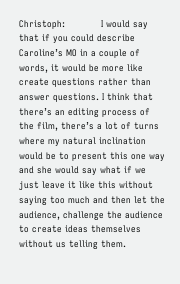Christoph:            I would say that if you could describe Caroline’s MO in a couple of words, it would be more like create questions rather than answer questions. I think that there’s an editing process of the film, there’s a lot of turns where my natural inclination would be to present this one way and she would say what if we just leave it like this without saying too much and then let the audience, challenge the audience to create ideas themselves without us telling them.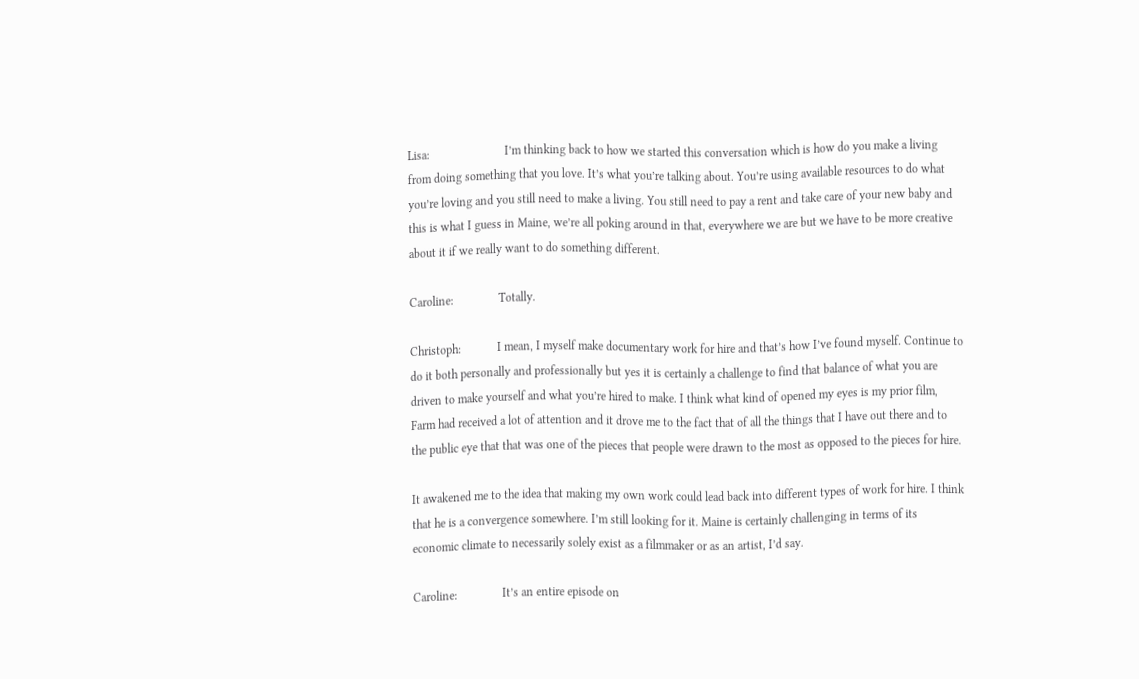Lisa:                         I’m thinking back to how we started this conversation which is how do you make a living from doing something that you love. It’s what you’re talking about. You’re using available resources to do what you’re loving and you still need to make a living. You still need to pay a rent and take care of your new baby and this is what I guess in Maine, we’re all poking around in that, everywhere we are but we have to be more creative about it if we really want to do something different.

Caroline:               Totally.

Christoph:            I mean, I myself make documentary work for hire and that’s how I’ve found myself. Continue to do it both personally and professionally but yes it is certainly a challenge to find that balance of what you are driven to make yourself and what you’re hired to make. I think what kind of opened my eyes is my prior film, Farm had received a lot of attention and it drove me to the fact that of all the things that I have out there and to the public eye that that was one of the pieces that people were drawn to the most as opposed to the pieces for hire.

It awakened me to the idea that making my own work could lead back into different types of work for hire. I think that he is a convergence somewhere. I’m still looking for it. Maine is certainly challenging in terms of its economic climate to necessarily solely exist as a filmmaker or as an artist, I’d say.

Caroline:               It’s an entire episode on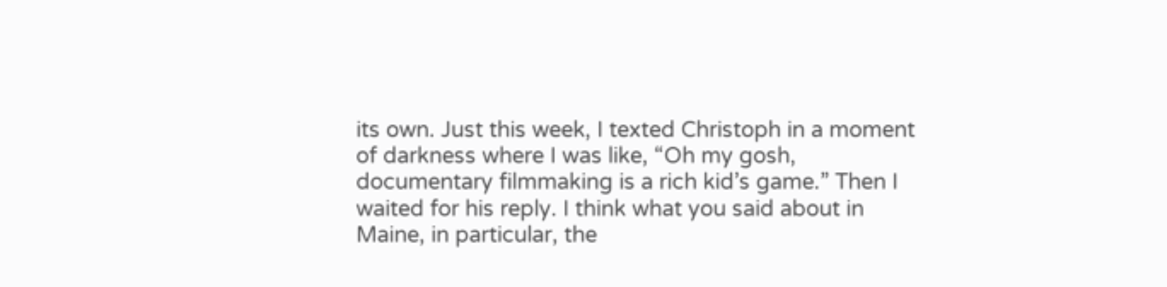its own. Just this week, I texted Christoph in a moment of darkness where I was like, “Oh my gosh, documentary filmmaking is a rich kid’s game.” Then I waited for his reply. I think what you said about in Maine, in particular, the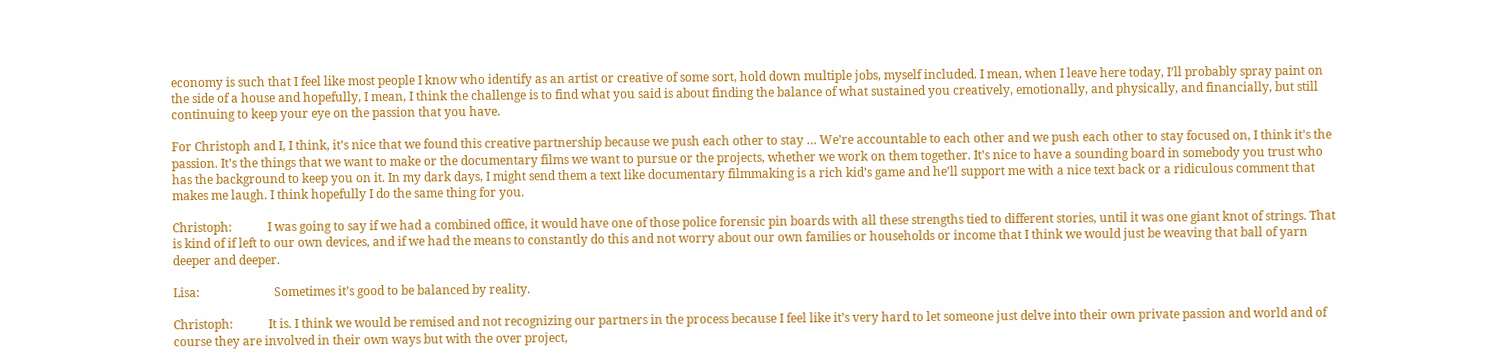economy is such that I feel like most people I know who identify as an artist or creative of some sort, hold down multiple jobs, myself included. I mean, when I leave here today, I’ll probably spray paint on the side of a house and hopefully, I mean, I think the challenge is to find what you said is about finding the balance of what sustained you creatively, emotionally, and physically, and financially, but still continuing to keep your eye on the passion that you have.

For Christoph and I, I think, it’s nice that we found this creative partnership because we push each other to stay … We’re accountable to each other and we push each other to stay focused on, I think it’s the passion. It’s the things that we want to make or the documentary films we want to pursue or the projects, whether we work on them together. It’s nice to have a sounding board in somebody you trust who has the background to keep you on it. In my dark days, I might send them a text like documentary filmmaking is a rich kid’s game and he’ll support me with a nice text back or a ridiculous comment that makes me laugh. I think hopefully I do the same thing for you.

Christoph:            I was going to say if we had a combined office, it would have one of those police forensic pin boards with all these strengths tied to different stories, until it was one giant knot of strings. That is kind of if left to our own devices, and if we had the means to constantly do this and not worry about our own families or households or income that I think we would just be weaving that ball of yarn deeper and deeper.

Lisa:                         Sometimes it’s good to be balanced by reality.

Christoph:            It is. I think we would be remised and not recognizing our partners in the process because I feel like it’s very hard to let someone just delve into their own private passion and world and of course they are involved in their own ways but with the over project,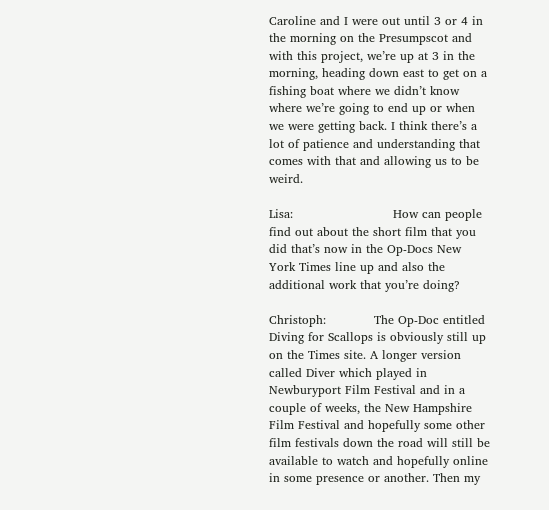Caroline and I were out until 3 or 4 in the morning on the Presumpscot and with this project, we’re up at 3 in the morning, heading down east to get on a fishing boat where we didn’t know where we’re going to end up or when we were getting back. I think there’s a lot of patience and understanding that comes with that and allowing us to be weird.

Lisa:                         How can people find out about the short film that you did that’s now in the Op-Docs New York Times line up and also the additional work that you’re doing?

Christoph:            The Op-Doc entitled Diving for Scallops is obviously still up on the Times site. A longer version called Diver which played in Newburyport Film Festival and in a couple of weeks, the New Hampshire Film Festival and hopefully some other film festivals down the road will still be available to watch and hopefully online in some presence or another. Then my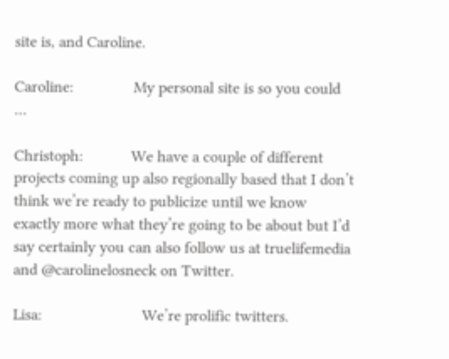site is, and Caroline.

Caroline:               My personal site is so you could …

Christoph:            We have a couple of different projects coming up also regionally based that I don’t think we’re ready to publicize until we know exactly more what they’re going to be about but I’d say certainly you can also follow us at truelifemedia and @carolinelosneck on Twitter.

Lisa:                         We’re prolific twitters.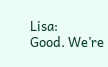Lisa:                         Good. We’re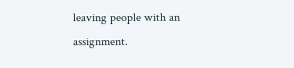leaving people with an assignment.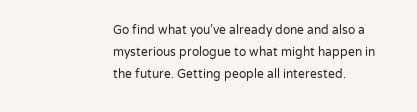Go find what you’ve already done and also a mysterious prologue to what might happen in the future. Getting people all interested.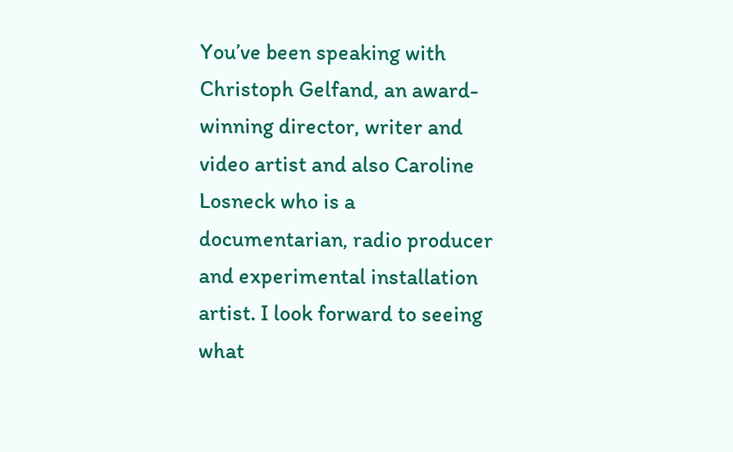You’ve been speaking with Christoph Gelfand, an award-winning director, writer and video artist and also Caroline Losneck who is a documentarian, radio producer and experimental installation artist. I look forward to seeing what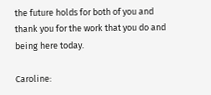the future holds for both of you and thank you for the work that you do and being here today.

Caroline: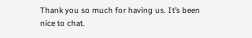Thank you so much for having us. It’s been nice to chat.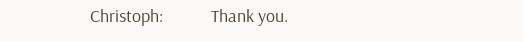Christoph:            Thank you.